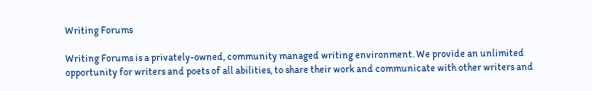Writing Forums

Writing Forums is a privately-owned, community managed writing environment. We provide an unlimited opportunity for writers and poets of all abilities, to share their work and communicate with other writers and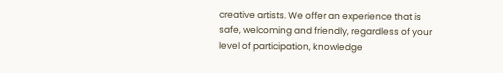creative artists. We offer an experience that is safe, welcoming and friendly, regardless of your level of participation, knowledge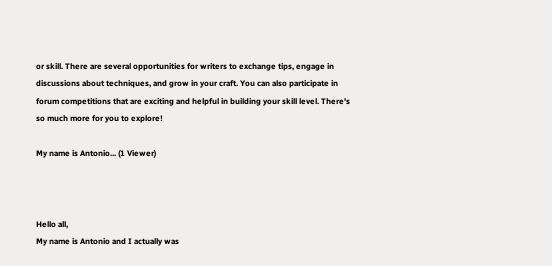or skill. There are several opportunities for writers to exchange tips, engage in discussions about techniques, and grow in your craft. You can also participate in forum competitions that are exciting and helpful in building your skill level. There's so much more for you to explore!

My name is Antonio... (1 Viewer)



Hello all,
My name is Antonio and I actually was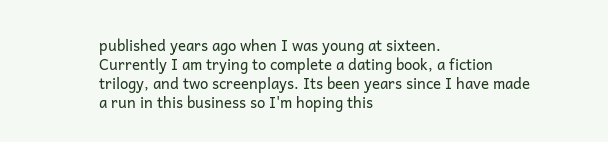published years ago when I was young at sixteen.
Currently I am trying to complete a dating book, a fiction trilogy, and two screenplays. Its been years since I have made a run in this business so I'm hoping this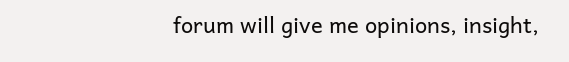forum will give me opinions, insight,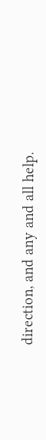direction, and any and all help.